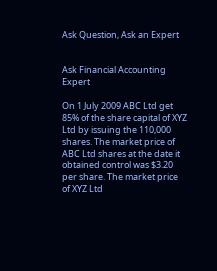Ask Question, Ask an Expert


Ask Financial Accounting Expert

On 1 July 2009 ABC Ltd get 85% of the share capital of XYZ Ltd by issuing the 110,000 shares. The market price of ABC Ltd shares at the date it obtained control was $3.20 per share. The market price of XYZ Ltd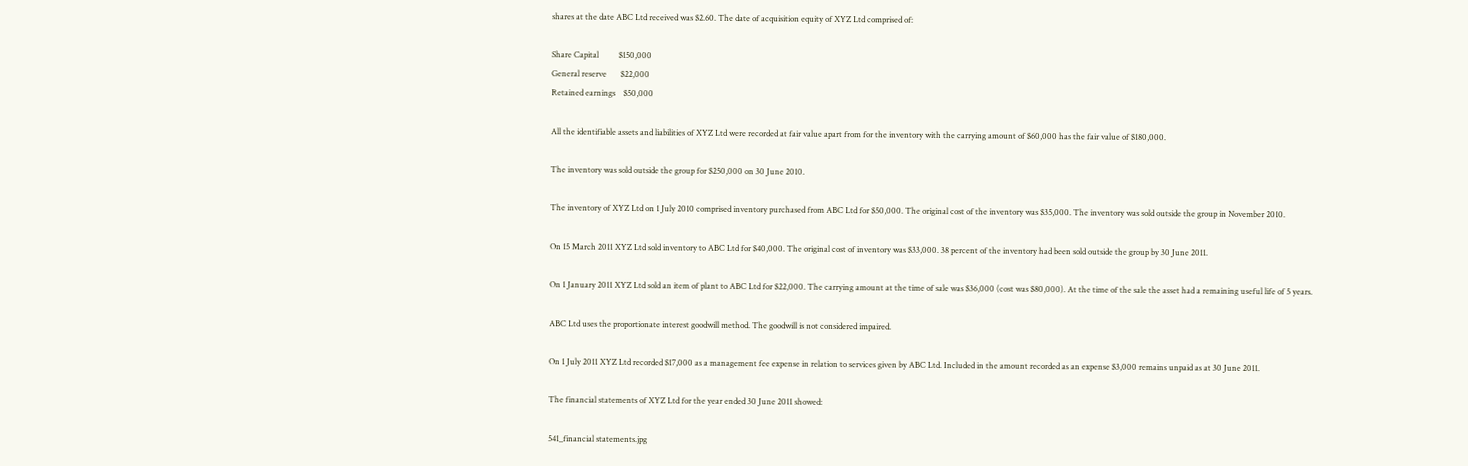shares at the date ABC Ltd received was $2.60. The date of acquisition equity of XYZ Ltd comprised of:

Share Capital          $150,000
General reserve       $22,000
Retained earnings    $50,000

All the identifiable assets and liabilities of XYZ Ltd were recorded at fair value apart from for the inventory with the carrying amount of $60,000 has the fair value of $180,000.

The inventory was sold outside the group for $250,000 on 30 June 2010.

The inventory of XYZ Ltd on 1 July 2010 comprised inventory purchased from ABC Ltd for $50,000. The original cost of the inventory was $35,000. The inventory was sold outside the group in November 2010.

On 15 March 2011 XYZ Ltd sold inventory to ABC Ltd for $40,000. The original cost of inventory was $33,000. 38 percent of the inventory had been sold outside the group by 30 June 2011.

On 1 January 2011 XYZ Ltd sold an item of plant to ABC Ltd for $22,000. The carrying amount at the time of sale was $36,000 (cost was $80,000). At the time of the sale the asset had a remaining useful life of 5 years.

ABC Ltd uses the proportionate interest goodwill method. The goodwill is not considered impaired.

On 1 July 2011 XYZ Ltd recorded $17,000 as a management fee expense in relation to services given by ABC Ltd. Included in the amount recorded as an expense $3,000 remains unpaid as at 30 June 2011.

The financial statements of XYZ Ltd for the year ended 30 June 2011 showed:

541_financial statements.jpg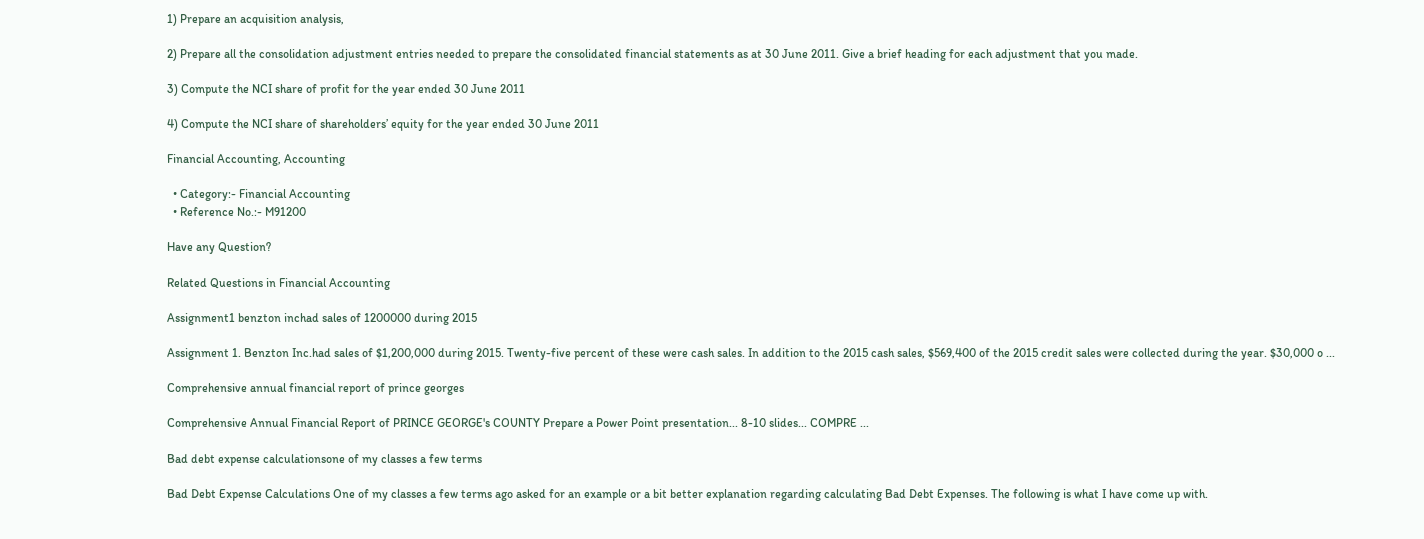1) Prepare an acquisition analysis,

2) Prepare all the consolidation adjustment entries needed to prepare the consolidated financial statements as at 30 June 2011. Give a brief heading for each adjustment that you made.

3) Compute the NCI share of profit for the year ended 30 June 2011

4) Compute the NCI share of shareholders’ equity for the year ended 30 June 2011

Financial Accounting, Accounting

  • Category:- Financial Accounting
  • Reference No.:- M91200

Have any Question?

Related Questions in Financial Accounting

Assignment1 benzton inchad sales of 1200000 during 2015

Assignment 1. Benzton Inc.had sales of $1,200,000 during 2015. Twenty-five percent of these were cash sales. In addition to the 2015 cash sales, $569,400 of the 2015 credit sales were collected during the year. $30,000 o ...

Comprehensive annual financial report of prince georges

Comprehensive Annual Financial Report of PRINCE GEORGE's COUNTY Prepare a Power Point presentation... 8-10 slides... COMPRE ...

Bad debt expense calculationsone of my classes a few terms

Bad Debt Expense Calculations One of my classes a few terms ago asked for an example or a bit better explanation regarding calculating Bad Debt Expenses. The following is what I have come up with.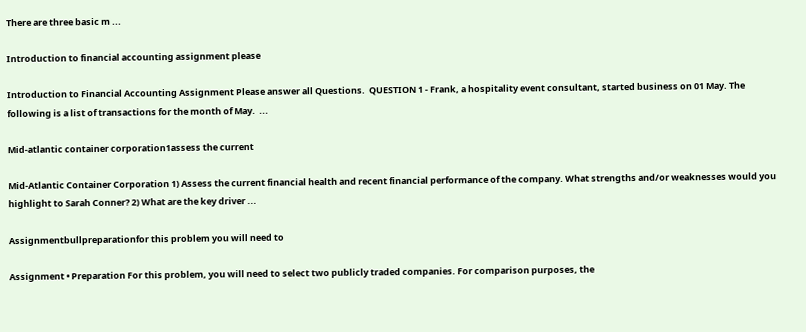There are three basic m ...

Introduction to financial accounting assignment please

Introduction to Financial Accounting Assignment Please answer all Questions.  QUESTION 1 - Frank, a hospitality event consultant, started business on 01 May. The following is a list of transactions for the month of May.  ...

Mid-atlantic container corporation1assess the current

Mid-Atlantic Container Corporation 1) Assess the current financial health and recent financial performance of the company. What strengths and/or weaknesses would you highlight to Sarah Conner? 2) What are the key driver ...

Assignmentbullpreparationfor this problem you will need to

Assignment • Preparation For this problem, you will need to select two publicly traded companies. For comparison purposes, the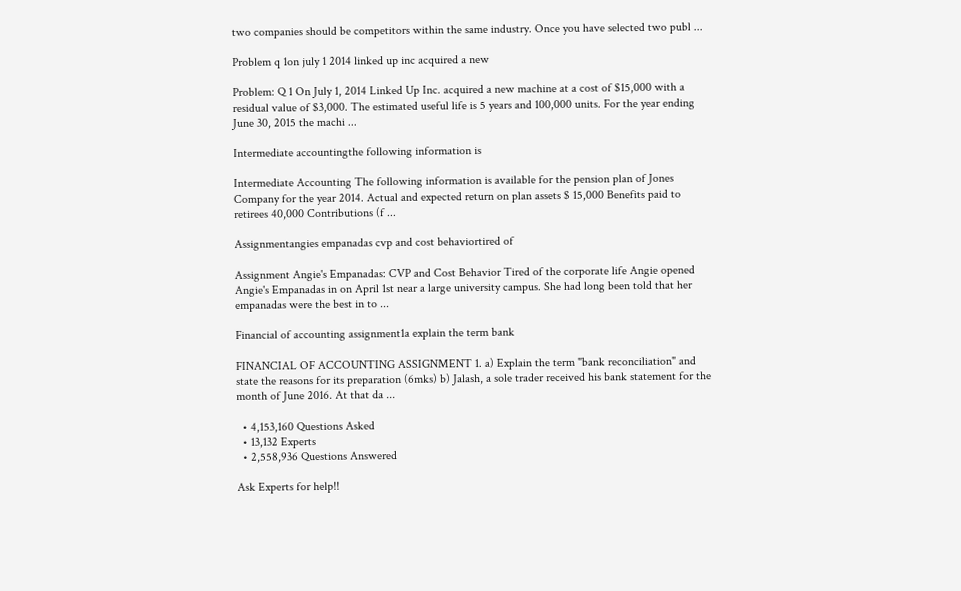two companies should be competitors within the same industry. Once you have selected two publ ...

Problem q 1on july 1 2014 linked up inc acquired a new

Problem: Q 1 On July 1, 2014 Linked Up Inc. acquired a new machine at a cost of $15,000 with a residual value of $3,000. The estimated useful life is 5 years and 100,000 units. For the year ending June 30, 2015 the machi ...

Intermediate accountingthe following information is

Intermediate Accounting The following information is available for the pension plan of Jones Company for the year 2014. Actual and expected return on plan assets $ 15,000 Benefits paid to retirees 40,000 Contributions (f ...

Assignmentangies empanadas cvp and cost behaviortired of

Assignment Angie's Empanadas: CVP and Cost Behavior Tired of the corporate life Angie opened Angie's Empanadas in on April 1st near a large university campus. She had long been told that her empanadas were the best in to ...

Financial of accounting assignment1a explain the term bank

FINANCIAL OF ACCOUNTING ASSIGNMENT 1. a) Explain the term "bank reconciliation" and state the reasons for its preparation (6mks) b) Jalash, a sole trader received his bank statement for the month of June 2016. At that da ...

  • 4,153,160 Questions Asked
  • 13,132 Experts
  • 2,558,936 Questions Answered

Ask Experts for help!!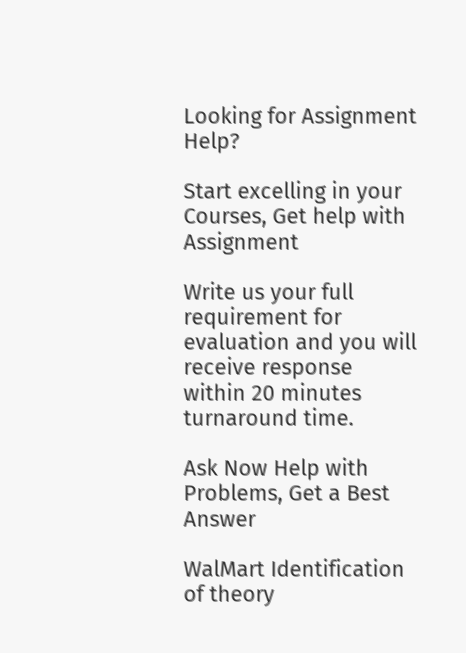Looking for Assignment Help?

Start excelling in your Courses, Get help with Assignment

Write us your full requirement for evaluation and you will receive response within 20 minutes turnaround time.

Ask Now Help with Problems, Get a Best Answer

WalMart Identification of theory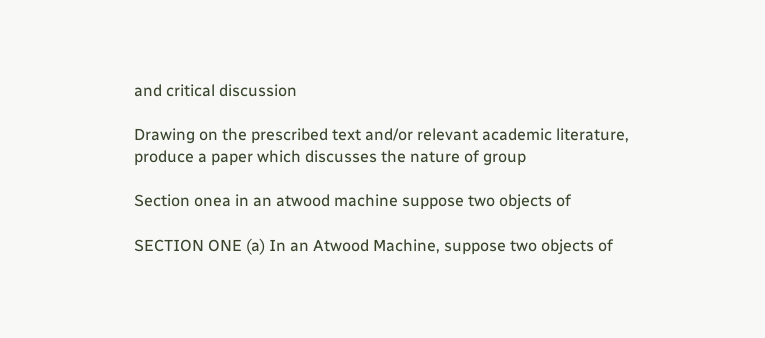and critical discussion

Drawing on the prescribed text and/or relevant academic literature, produce a paper which discusses the nature of group

Section onea in an atwood machine suppose two objects of

SECTION ONE (a) In an Atwood Machine, suppose two objects of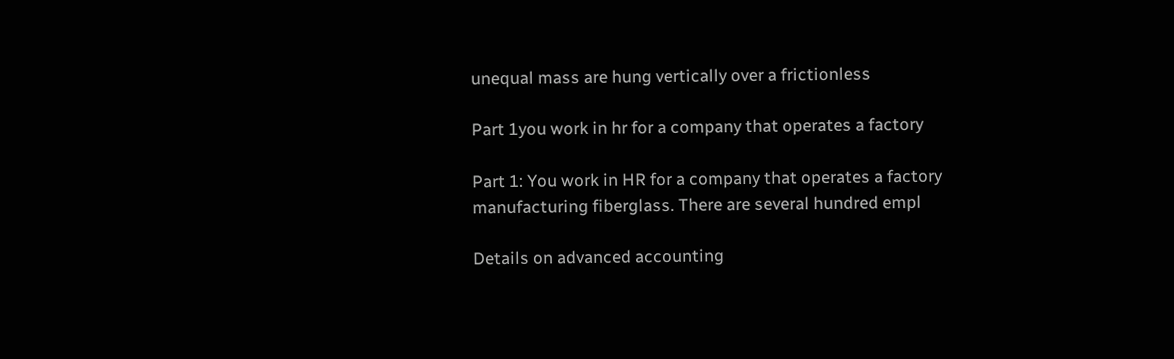unequal mass are hung vertically over a frictionless

Part 1you work in hr for a company that operates a factory

Part 1: You work in HR for a company that operates a factory manufacturing fiberglass. There are several hundred empl

Details on advanced accounting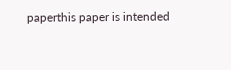paperthis paper is intended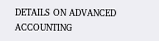DETAILS ON ADVANCED ACCOUNTING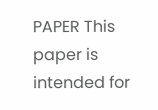PAPER This paper is intended for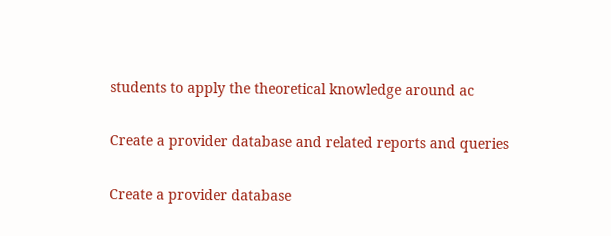students to apply the theoretical knowledge around ac

Create a provider database and related reports and queries

Create a provider database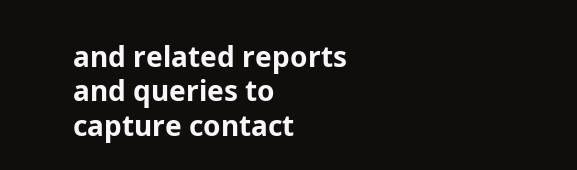and related reports and queries to capture contact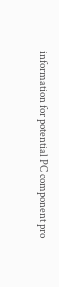information for potential PC component pro